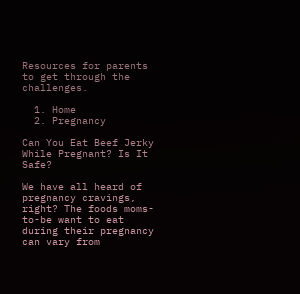Resources for parents to get through the challenges.

  1. Home
  2. Pregnancy

Can You Eat Beef Jerky While Pregnant? Is It Safe?

We have all heard of pregnancy cravings, right? The foods moms-to-be want to eat during their pregnancy can vary from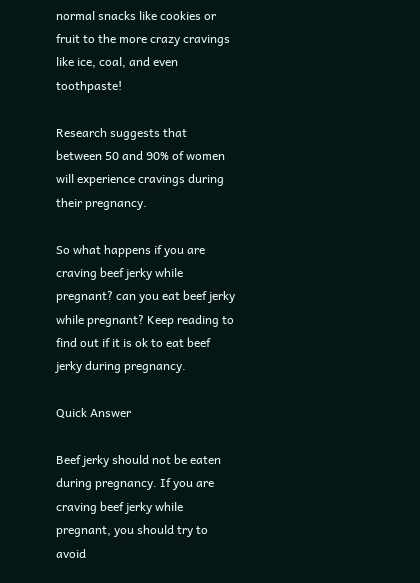normal snacks like cookies or fruit to the more crazy cravings like ice, coal, and even toothpaste!

Research suggests that between 50 and 90% of women will experience cravings during their pregnancy.

So what happens if you are craving beef jerky while pregnant? can you eat beef jerky while pregnant? Keep reading to find out if it is ok to eat beef jerky during pregnancy.

Quick Answer

Beef jerky should not be eaten during pregnancy. If you are craving beef jerky while pregnant, you should try to avoid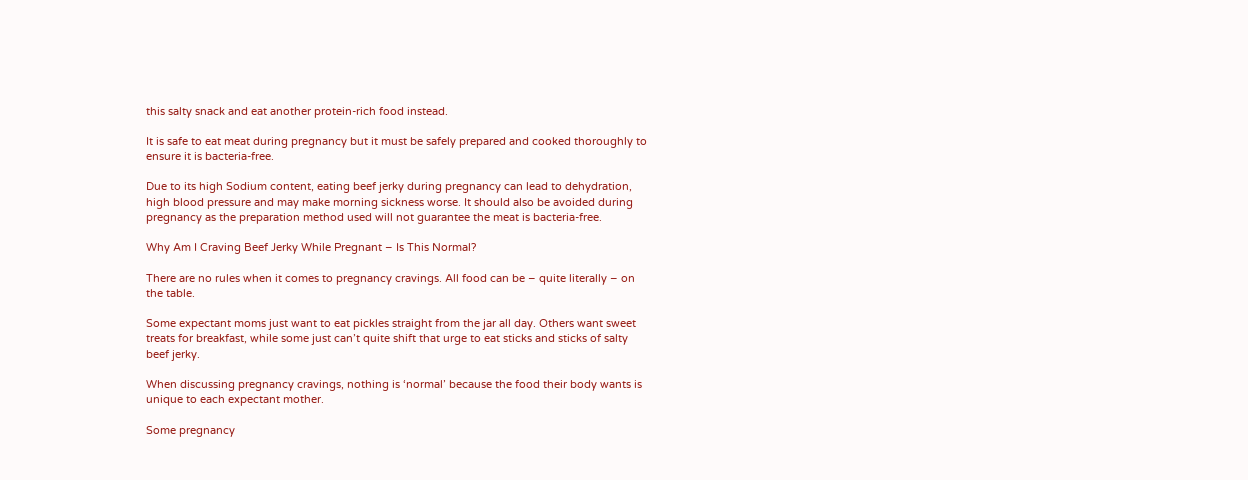this salty snack and eat another protein-rich food instead.

It is safe to eat meat during pregnancy but it must be safely prepared and cooked thoroughly to ensure it is bacteria-free.

Due to its high Sodium content, eating beef jerky during pregnancy can lead to dehydration, high blood pressure and may make morning sickness worse. It should also be avoided during pregnancy as the preparation method used will not guarantee the meat is bacteria-free.

Why Am I Craving Beef Jerky While Pregnant – Is This Normal?

There are no rules when it comes to pregnancy cravings. All food can be – quite literally – on the table.

Some expectant moms just want to eat pickles straight from the jar all day. Others want sweet treats for breakfast, while some just can’t quite shift that urge to eat sticks and sticks of salty beef jerky.

When discussing pregnancy cravings, nothing is ‘normal’ because the food their body wants is unique to each expectant mother.

Some pregnancy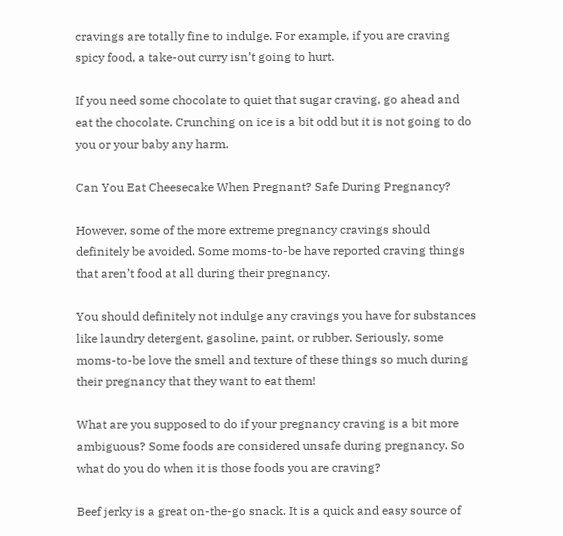cravings are totally fine to indulge. For example, if you are craving spicy food, a take-out curry isn’t going to hurt.

If you need some chocolate to quiet that sugar craving, go ahead and eat the chocolate. Crunching on ice is a bit odd but it is not going to do you or your baby any harm.

Can You Eat Cheesecake When Pregnant? Safe During Pregnancy?

However, some of the more extreme pregnancy cravings should definitely be avoided. Some moms-to-be have reported craving things that aren’t food at all during their pregnancy.

You should definitely not indulge any cravings you have for substances like laundry detergent, gasoline, paint, or rubber. Seriously, some moms-to-be love the smell and texture of these things so much during their pregnancy that they want to eat them!

What are you supposed to do if your pregnancy craving is a bit more ambiguous? Some foods are considered unsafe during pregnancy. So what do you do when it is those foods you are craving?

Beef jerky is a great on-the-go snack. It is a quick and easy source of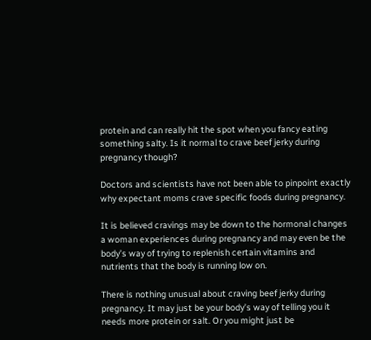protein and can really hit the spot when you fancy eating something salty. Is it normal to crave beef jerky during pregnancy though?

Doctors and scientists have not been able to pinpoint exactly why expectant moms crave specific foods during pregnancy.

It is believed cravings may be down to the hormonal changes a woman experiences during pregnancy and may even be the body’s way of trying to replenish certain vitamins and nutrients that the body is running low on.

There is nothing unusual about craving beef jerky during pregnancy. It may just be your body’s way of telling you it needs more protein or salt. Or you might just be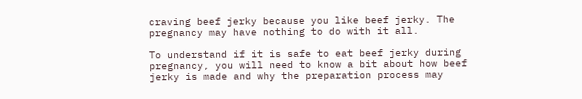craving beef jerky because you like beef jerky. The pregnancy may have nothing to do with it all.

To understand if it is safe to eat beef jerky during pregnancy, you will need to know a bit about how beef jerky is made and why the preparation process may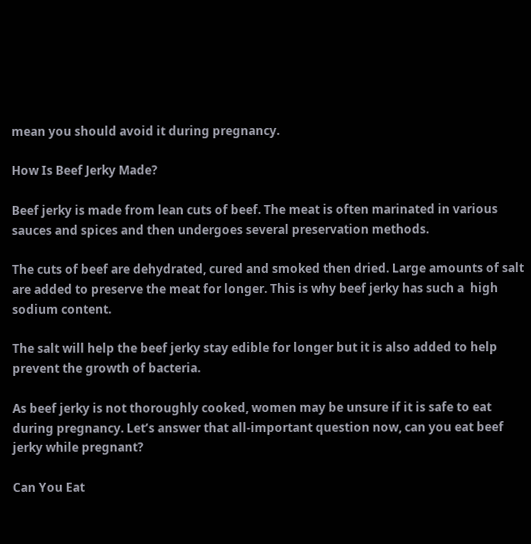mean you should avoid it during pregnancy.

How Is Beef Jerky Made?

Beef jerky is made from lean cuts of beef. The meat is often marinated in various sauces and spices and then undergoes several preservation methods.

The cuts of beef are dehydrated, cured and smoked then dried. Large amounts of salt are added to preserve the meat for longer. This is why beef jerky has such a  high sodium content.

The salt will help the beef jerky stay edible for longer but it is also added to help prevent the growth of bacteria.

As beef jerky is not thoroughly cooked, women may be unsure if it is safe to eat during pregnancy. Let’s answer that all-important question now, can you eat beef jerky while pregnant?

Can You Eat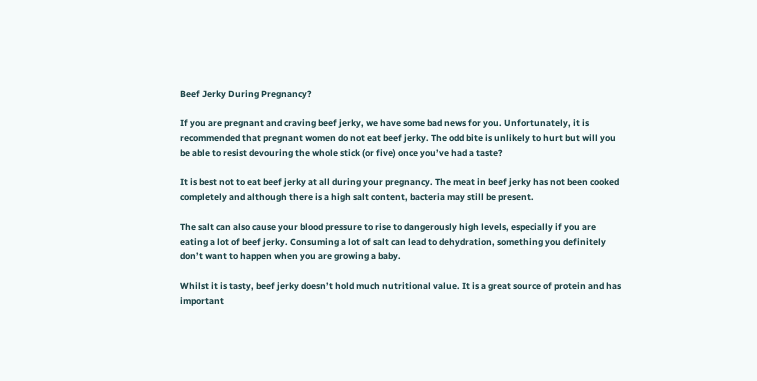Beef Jerky During Pregnancy?

If you are pregnant and craving beef jerky, we have some bad news for you. Unfortunately, it is recommended that pregnant women do not eat beef jerky. The odd bite is unlikely to hurt but will you be able to resist devouring the whole stick (or five) once you’ve had a taste?

It is best not to eat beef jerky at all during your pregnancy. The meat in beef jerky has not been cooked completely and although there is a high salt content, bacteria may still be present.

The salt can also cause your blood pressure to rise to dangerously high levels, especially if you are eating a lot of beef jerky. Consuming a lot of salt can lead to dehydration, something you definitely don’t want to happen when you are growing a baby.

Whilst it is tasty, beef jerky doesn’t hold much nutritional value. It is a great source of protein and has important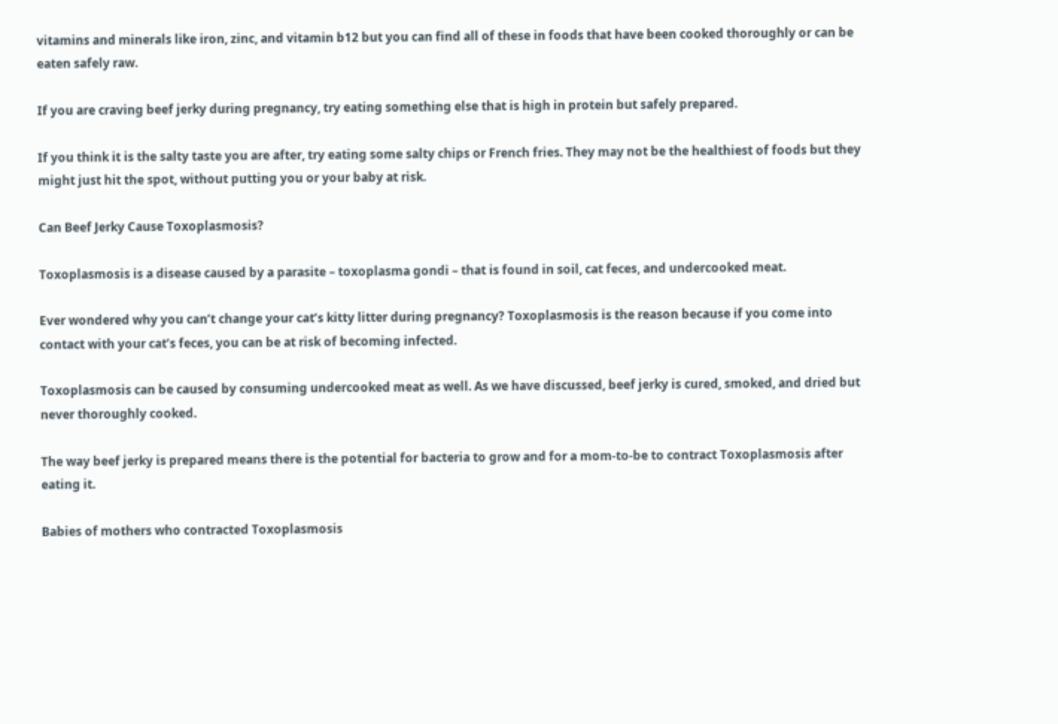vitamins and minerals like iron, zinc, and vitamin b12 but you can find all of these in foods that have been cooked thoroughly or can be eaten safely raw.

If you are craving beef jerky during pregnancy, try eating something else that is high in protein but safely prepared.

If you think it is the salty taste you are after, try eating some salty chips or French fries. They may not be the healthiest of foods but they might just hit the spot, without putting you or your baby at risk.

Can Beef Jerky Cause Toxoplasmosis?

Toxoplasmosis is a disease caused by a parasite – toxoplasma gondi – that is found in soil, cat feces, and undercooked meat.

Ever wondered why you can’t change your cat’s kitty litter during pregnancy? Toxoplasmosis is the reason because if you come into contact with your cat’s feces, you can be at risk of becoming infected.

Toxoplasmosis can be caused by consuming undercooked meat as well. As we have discussed, beef jerky is cured, smoked, and dried but never thoroughly cooked.

The way beef jerky is prepared means there is the potential for bacteria to grow and for a mom-to-be to contract Toxoplasmosis after eating it.

Babies of mothers who contracted Toxoplasmosis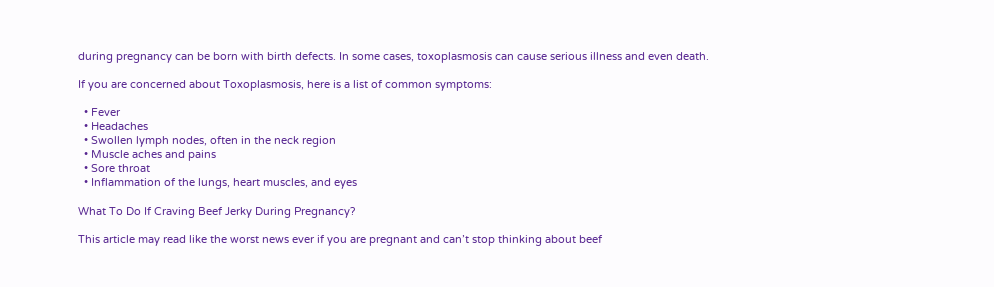during pregnancy can be born with birth defects. In some cases, toxoplasmosis can cause serious illness and even death.

If you are concerned about Toxoplasmosis, here is a list of common symptoms:

  • Fever
  • Headaches
  • Swollen lymph nodes, often in the neck region
  • Muscle aches and pains
  • Sore throat
  • Inflammation of the lungs, heart muscles, and eyes

What To Do If Craving Beef Jerky During Pregnancy?

This article may read like the worst news ever if you are pregnant and can’t stop thinking about beef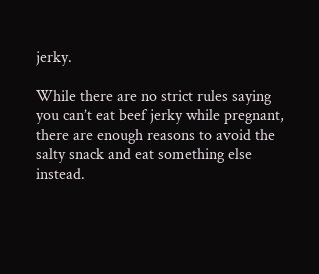jerky.

While there are no strict rules saying you can’t eat beef jerky while pregnant, there are enough reasons to avoid the salty snack and eat something else instead.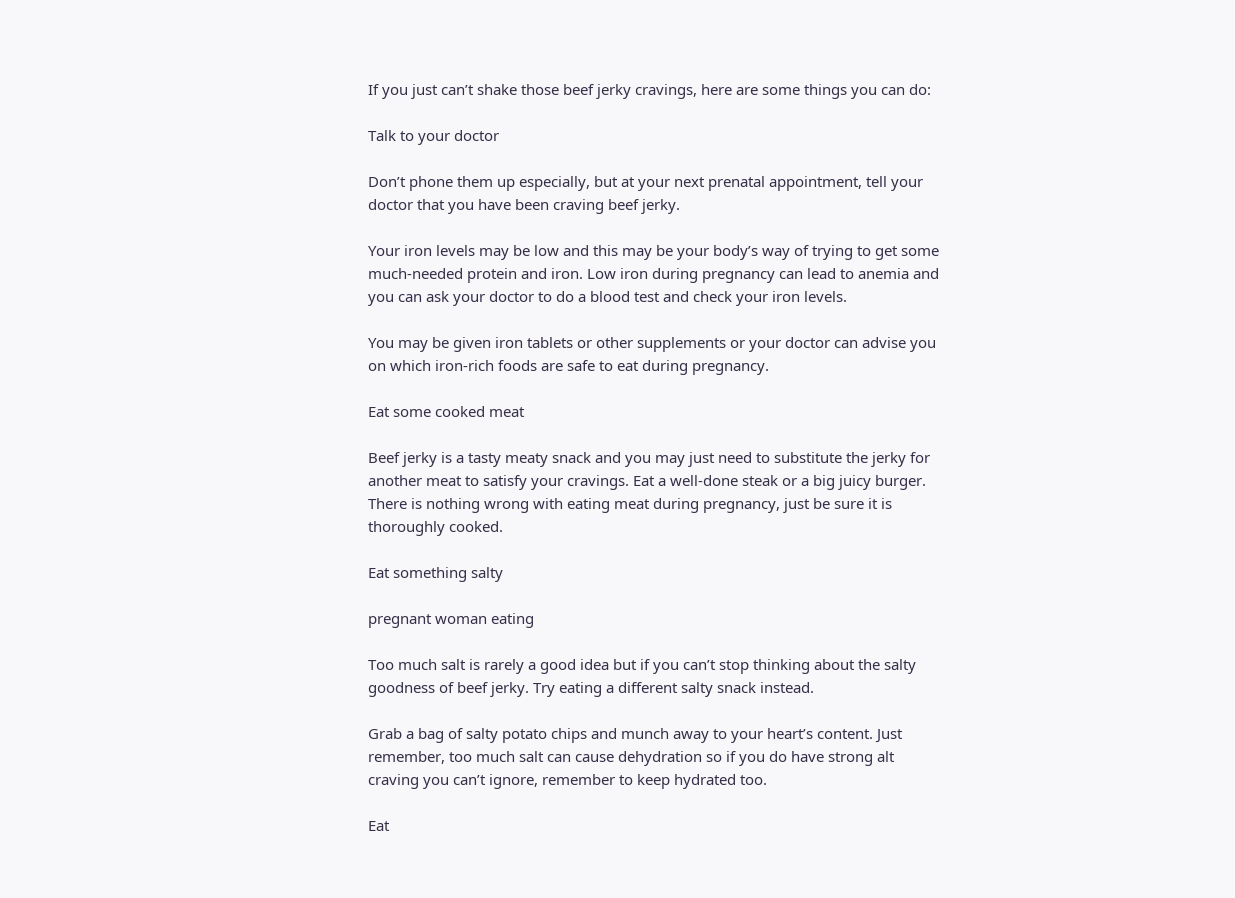If you just can’t shake those beef jerky cravings, here are some things you can do:

Talk to your doctor

Don’t phone them up especially, but at your next prenatal appointment, tell your doctor that you have been craving beef jerky.

Your iron levels may be low and this may be your body’s way of trying to get some much-needed protein and iron. Low iron during pregnancy can lead to anemia and you can ask your doctor to do a blood test and check your iron levels.

You may be given iron tablets or other supplements or your doctor can advise you on which iron-rich foods are safe to eat during pregnancy.

Eat some cooked meat

Beef jerky is a tasty meaty snack and you may just need to substitute the jerky for another meat to satisfy your cravings. Eat a well-done steak or a big juicy burger. There is nothing wrong with eating meat during pregnancy, just be sure it is thoroughly cooked.

Eat something salty

pregnant woman eating

Too much salt is rarely a good idea but if you can’t stop thinking about the salty goodness of beef jerky. Try eating a different salty snack instead.

Grab a bag of salty potato chips and munch away to your heart’s content. Just remember, too much salt can cause dehydration so if you do have strong alt craving you can’t ignore, remember to keep hydrated too.

Eat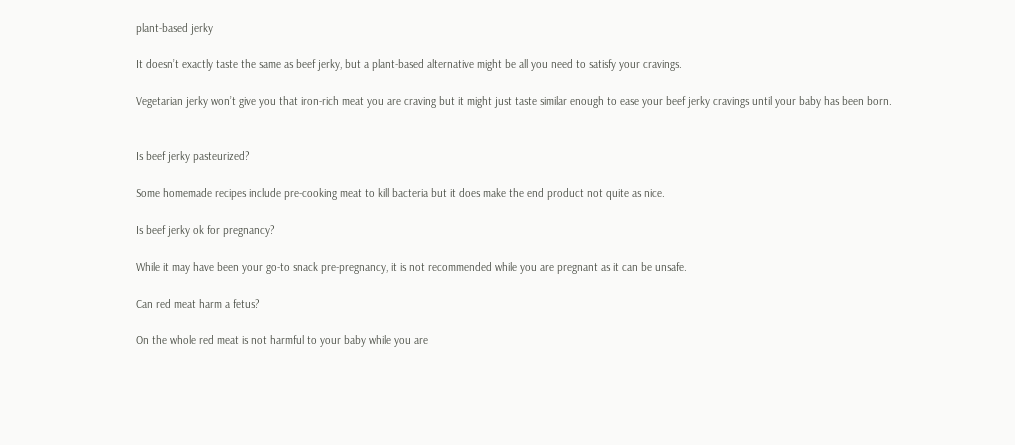plant-based jerky

It doesn’t exactly taste the same as beef jerky, but a plant-based alternative might be all you need to satisfy your cravings.

Vegetarian jerky won’t give you that iron-rich meat you are craving but it might just taste similar enough to ease your beef jerky cravings until your baby has been born.


Is beef jerky pasteurized?

Some homemade recipes include pre-cooking meat to kill bacteria but it does make the end product not quite as nice.

Is beef jerky ok for pregnancy?

While it may have been your go-to snack pre-pregnancy, it is not recommended while you are pregnant as it can be unsafe.

Can red meat harm a fetus?

On the whole red meat is not harmful to your baby while you are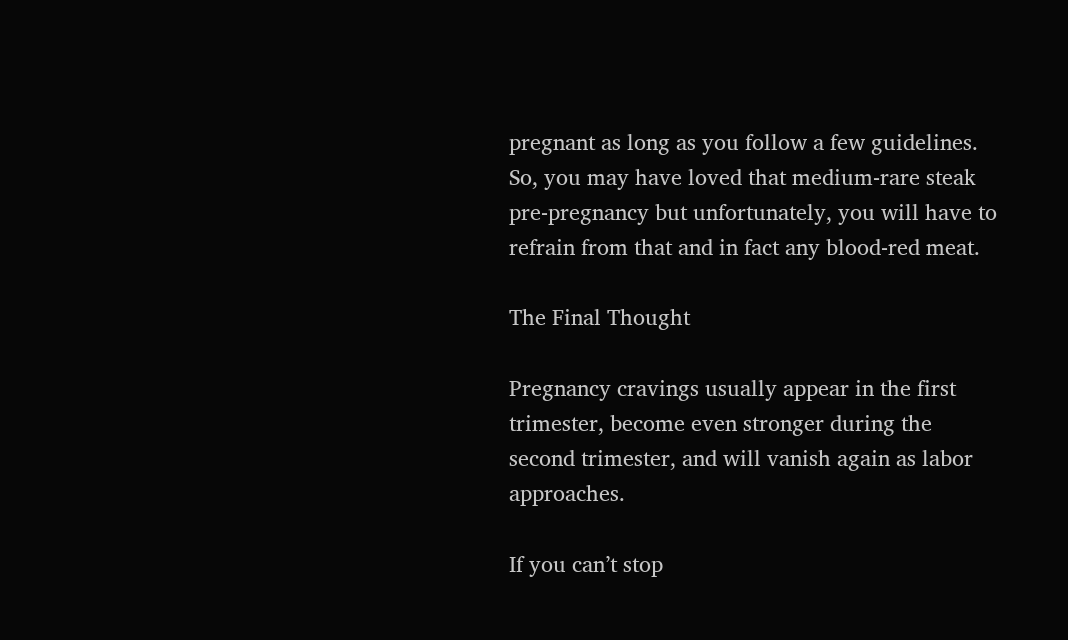pregnant as long as you follow a few guidelines. So, you may have loved that medium-rare steak pre-pregnancy but unfortunately, you will have to refrain from that and in fact any blood-red meat.

The Final Thought

Pregnancy cravings usually appear in the first trimester, become even stronger during the second trimester, and will vanish again as labor approaches.

If you can’t stop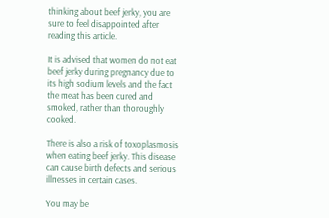thinking about beef jerky, you are sure to feel disappointed after reading this article.

It is advised that women do not eat beef jerky during pregnancy due to its high sodium levels and the fact the meat has been cured and smoked, rather than thoroughly cooked.

There is also a risk of toxoplasmosis when eating beef jerky. This disease can cause birth defects and serious illnesses in certain cases.

You may be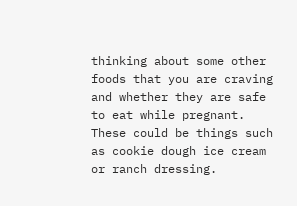thinking about some other foods that you are craving and whether they are safe to eat while pregnant. These could be things such as cookie dough ice cream or ranch dressing.